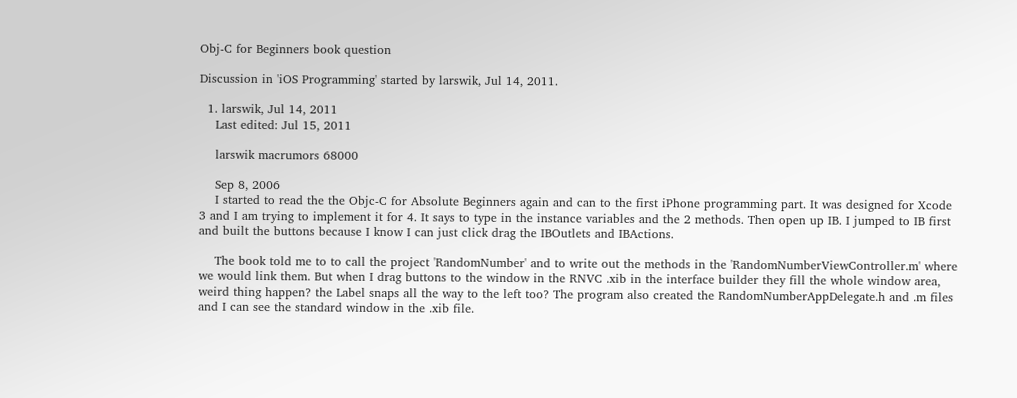Obj-C for Beginners book question

Discussion in 'iOS Programming' started by larswik, Jul 14, 2011.

  1. larswik, Jul 14, 2011
    Last edited: Jul 15, 2011

    larswik macrumors 68000

    Sep 8, 2006
    I started to read the the Objc-C for Absolute Beginners again and can to the first iPhone programming part. It was designed for Xcode 3 and I am trying to implement it for 4. It says to type in the instance variables and the 2 methods. Then open up IB. I jumped to IB first and built the buttons because I know I can just click drag the IBOutlets and IBActions.

    The book told me to to call the project 'RandomNumber' and to write out the methods in the 'RandomNumberViewController.m' where we would link them. But when I drag buttons to the window in the RNVC .xib in the interface builder they fill the whole window area, weird thing happen? the Label snaps all the way to the left too? The program also created the RandomNumberAppDelegate.h and .m files and I can see the standard window in the .xib file.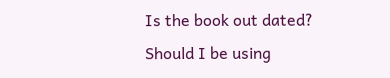Is the book out dated? Should I be using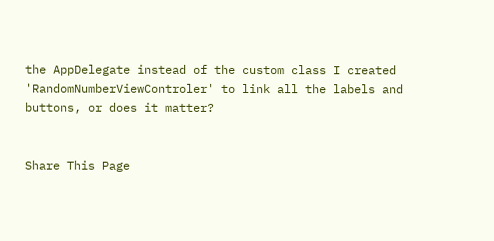the AppDelegate instead of the custom class I created 'RandomNumberViewControler' to link all the labels and buttons, or does it matter?


Share This Page